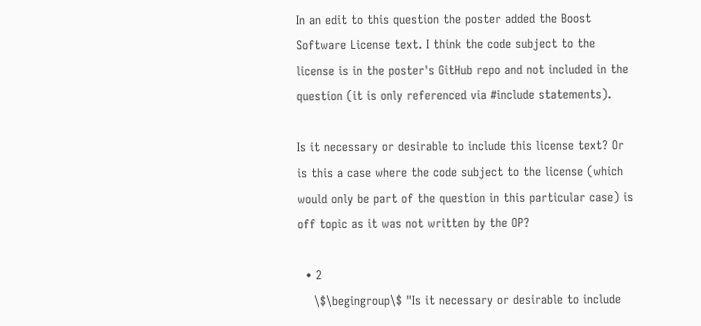In an edit to this question the poster added the Boost Software License text. I think the code subject to the license is in the poster's GitHub repo and not included in the question (it is only referenced via #include statements).

Is it necessary or desirable to include this license text? Or is this a case where the code subject to the license (which would only be part of the question in this particular case) is off topic as it was not written by the OP?

  • 2
    \$\begingroup\$ "Is it necessary or desirable to include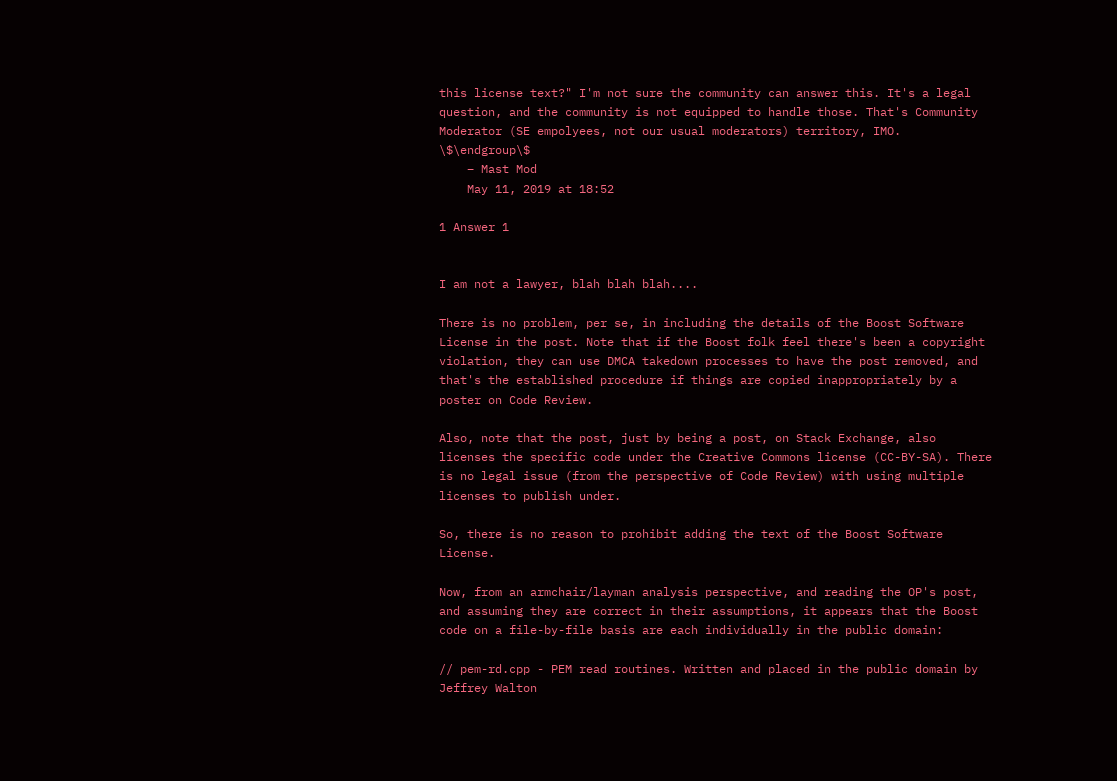this license text?" I'm not sure the community can answer this. It's a legal question, and the community is not equipped to handle those. That's Community Moderator (SE empolyees, not our usual moderators) territory, IMO. \$\endgroup\$
    – Mast Mod
    May 11, 2019 at 18:52

1 Answer 1


I am not a lawyer, blah blah blah....

There is no problem, per se, in including the details of the Boost Software License in the post. Note that if the Boost folk feel there's been a copyright violation, they can use DMCA takedown processes to have the post removed, and that's the established procedure if things are copied inappropriately by a poster on Code Review.

Also, note that the post, just by being a post, on Stack Exchange, also licenses the specific code under the Creative Commons license (CC-BY-SA). There is no legal issue (from the perspective of Code Review) with using multiple licenses to publish under.

So, there is no reason to prohibit adding the text of the Boost Software License.

Now, from an armchair/layman analysis perspective, and reading the OP's post, and assuming they are correct in their assumptions, it appears that the Boost code on a file-by-file basis are each individually in the public domain:

// pem-rd.cpp - PEM read routines. Written and placed in the public domain by Jeffrey Walton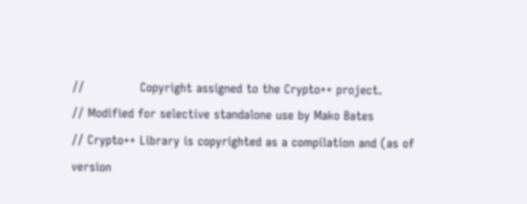//              Copyright assigned to the Crypto++ project.
// Modified for selective standalone use by Mako Bates
// Crypto++ Library is copyrighted as a compilation and (as of version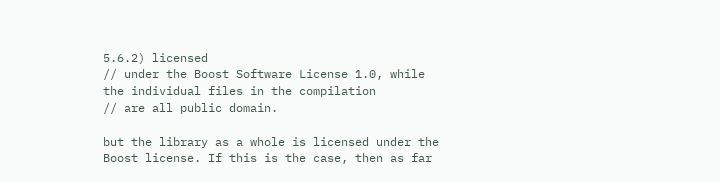5.6.2) licensed
// under the Boost Software License 1.0, while the individual files in the compilation
// are all public domain.

but the library as a whole is licensed under the Boost license. If this is the case, then as far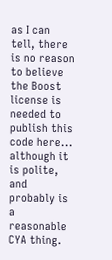as I can tell, there is no reason to believe the Boost license is needed to publish this code here... although it is polite, and probably is a reasonable CYA thing.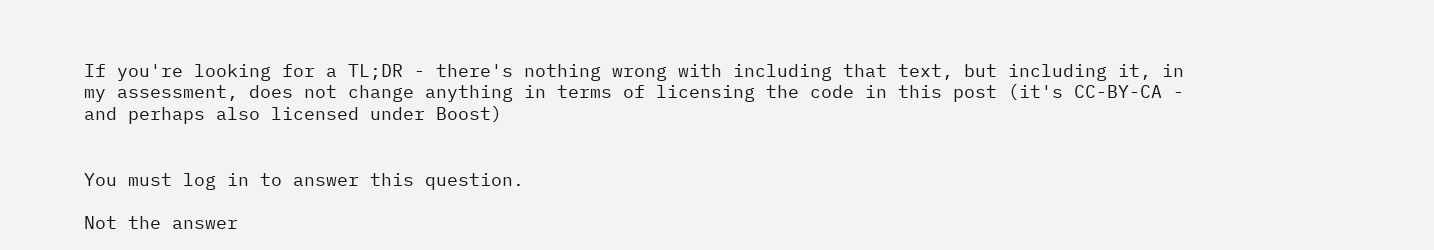If you're looking for a TL;DR - there's nothing wrong with including that text, but including it, in my assessment, does not change anything in terms of licensing the code in this post (it's CC-BY-CA - and perhaps also licensed under Boost)


You must log in to answer this question.

Not the answer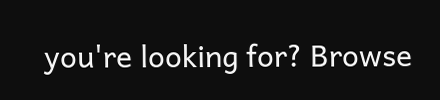you're looking for? Browse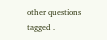other questions tagged .